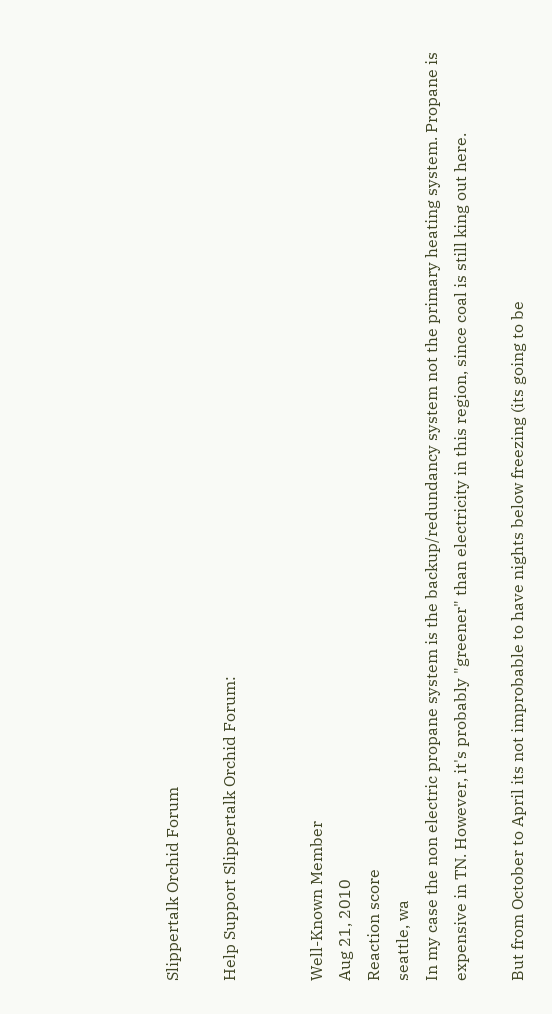Slippertalk Orchid Forum

Help Support Slippertalk Orchid Forum:


Well-Known Member
Aug 21, 2010
Reaction score
seattle, wa
In my case the non electric propane system is the backup/redundancy system not the primary heating system. Propane is expensive in TN. However, it's probably "greener" than electricity in this region, since coal is still king out here.

But from October to April its not improbable to have nights below freezing (its going to be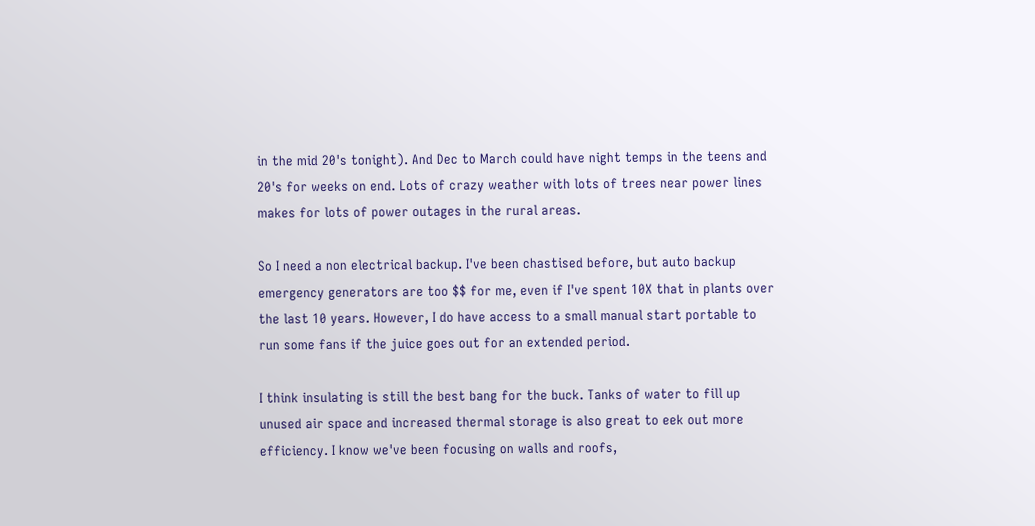in the mid 20's tonight). And Dec to March could have night temps in the teens and 20's for weeks on end. Lots of crazy weather with lots of trees near power lines makes for lots of power outages in the rural areas.

So I need a non electrical backup. I've been chastised before, but auto backup emergency generators are too $$ for me, even if I've spent 10X that in plants over the last 10 years. However, I do have access to a small manual start portable to run some fans if the juice goes out for an extended period.

I think insulating is still the best bang for the buck. Tanks of water to fill up unused air space and increased thermal storage is also great to eek out more efficiency. I know we've been focusing on walls and roofs,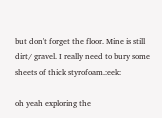but don't forget the floor. Mine is still dirt/ gravel. I really need to bury some sheets of thick styrofoam.:eek:

oh yeah exploring the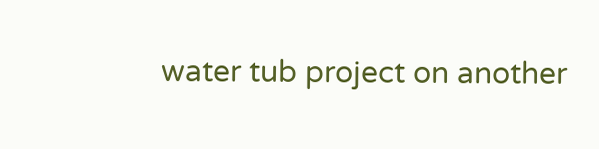water tub project on another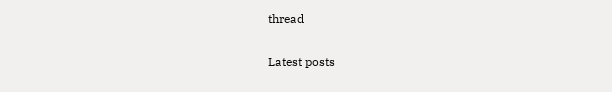thread

Latest posts